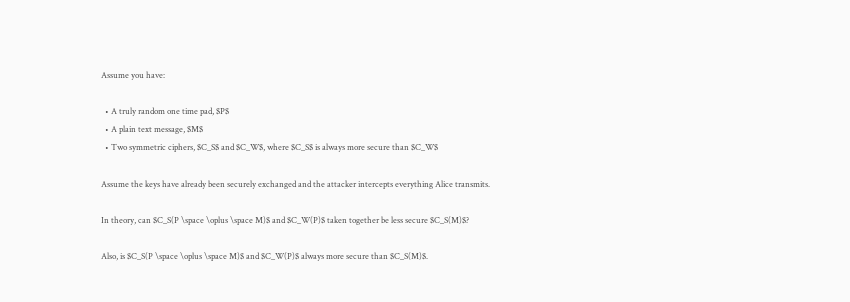Assume you have:

  • A truly random one time pad, $P$
  • A plain text message, $M$
  • Two symmetric ciphers, $C_S$ and $C_W$, where $C_S$ is always more secure than $C_W$

Assume the keys have already been securely exchanged and the attacker intercepts everything Alice transmits.

In theory, can $C_S(P \space \oplus \space M)$ and $C_W(P)$ taken together be less secure $C_S(M)$?

Also, is $C_S(P \space \oplus \space M)$ and $C_W(P)$ always more secure than $C_S(M)$.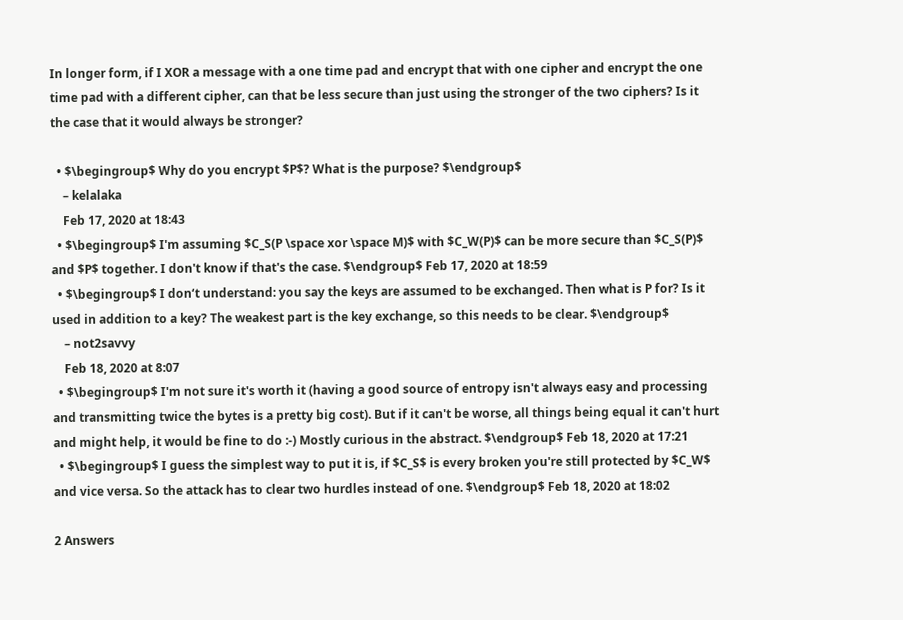In longer form, if I XOR a message with a one time pad and encrypt that with one cipher and encrypt the one time pad with a different cipher, can that be less secure than just using the stronger of the two ciphers? Is it the case that it would always be stronger?

  • $\begingroup$ Why do you encrypt $P$? What is the purpose? $\endgroup$
    – kelalaka
    Feb 17, 2020 at 18:43
  • $\begingroup$ I'm assuming $C_S(P \space xor \space M)$ with $C_W(P)$ can be more secure than $C_S(P)$ and $P$ together. I don't know if that's the case. $\endgroup$ Feb 17, 2020 at 18:59
  • $\begingroup$ I don‘t understand: you say the keys are assumed to be exchanged. Then what is P for? Is it used in addition to a key? The weakest part is the key exchange, so this needs to be clear. $\endgroup$
    – not2savvy
    Feb 18, 2020 at 8:07
  • $\begingroup$ I'm not sure it's worth it (having a good source of entropy isn't always easy and processing and transmitting twice the bytes is a pretty big cost). But if it can't be worse, all things being equal it can't hurt and might help, it would be fine to do :-) Mostly curious in the abstract. $\endgroup$ Feb 18, 2020 at 17:21
  • $\begingroup$ I guess the simplest way to put it is, if $C_S$ is every broken you're still protected by $C_W$ and vice versa. So the attack has to clear two hurdles instead of one. $\endgroup$ Feb 18, 2020 at 18:02

2 Answers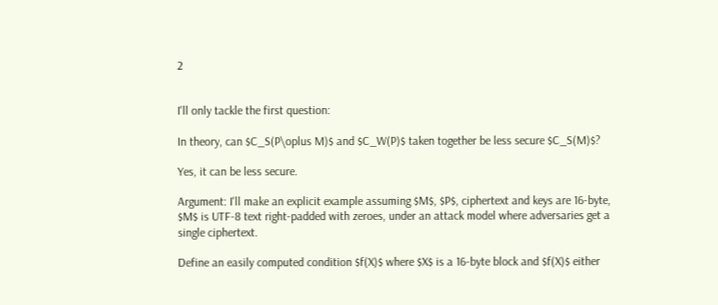2


I'll only tackle the first question:

In theory, can $C_S(P\oplus M)$ and $C_W(P)$ taken together be less secure $C_S(M)$?

Yes, it can be less secure.

Argument: I'll make an explicit example assuming $M$, $P$, ciphertext and keys are 16-byte, $M$ is UTF-8 text right-padded with zeroes, under an attack model where adversaries get a single ciphertext.

Define an easily computed condition $f(X)$ where $X$ is a 16-byte block and $f(X)$ either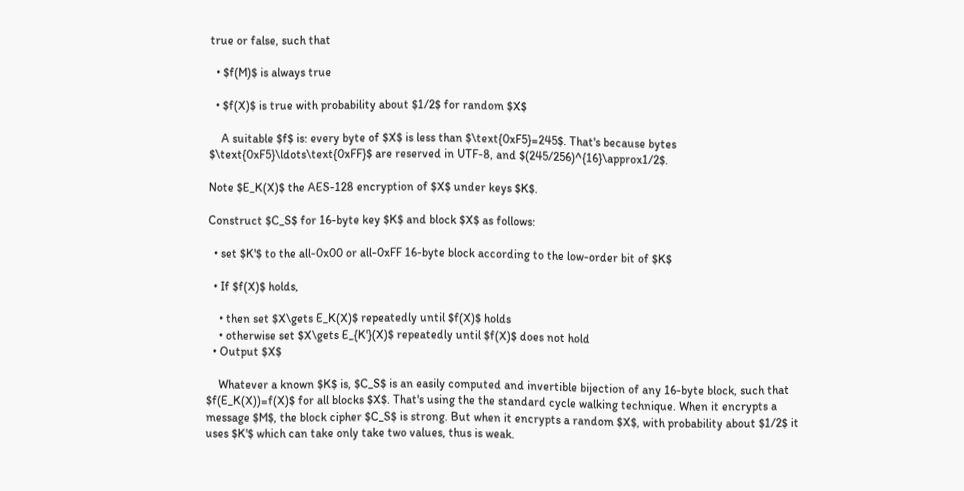true or false, such that

  • $f(M)$ is always true

  • $f(X)$ is true with probability about $1/2$ for random $X$

    A suitable $f$ is: every byte of $X$ is less than $\text{0xF5}=245$. That's because bytes $\text{0xF5}\ldots\text{0xFF}$ are reserved in UTF-8, and $(245/256)^{16}\approx1/2$.

Note $E_K(X)$ the AES-128 encryption of $X$ under keys $K$.

Construct $C_S$ for 16-byte key $K$ and block $X$ as follows:

  • set $K'$ to the all-0x00 or all-0xFF 16-byte block according to the low-order bit of $K$

  • If $f(X)$ holds,

    • then set $X\gets E_K(X)$ repeatedly until $f(X)$ holds
    • otherwise set $X\gets E_{K'}(X)$ repeatedly until $f(X)$ does not hold
  • Output $X$

    Whatever a known $K$ is, $C_S$ is an easily computed and invertible bijection of any 16-byte block, such that $f(E_K(X))=f(X)$ for all blocks $X$. That's using the the standard cycle walking technique. When it encrypts a message $M$, the block cipher $C_S$ is strong. But when it encrypts a random $X$, with probability about $1/2$ it uses $K'$ which can take only take two values, thus is weak.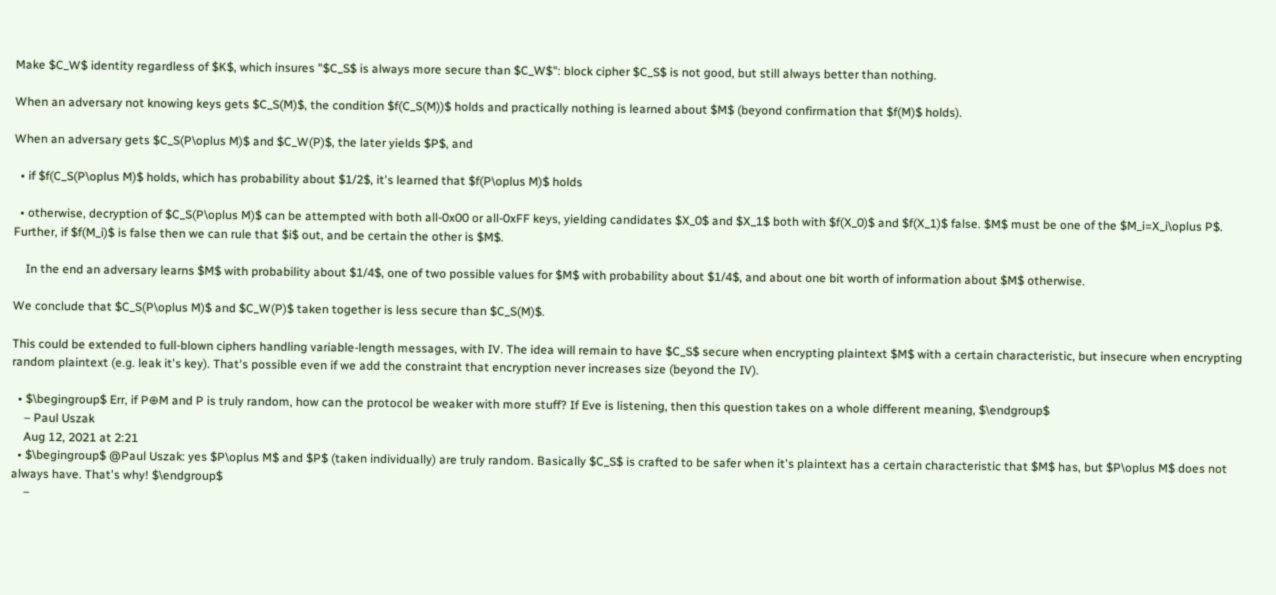Make $C_W$ identity regardless of $K$, which insures "$C_S$ is always more secure than $C_W$": block cipher $C_S$ is not good, but still always better than nothing.

When an adversary not knowing keys gets $C_S(M)$, the condition $f(C_S(M))$ holds and practically nothing is learned about $M$ (beyond confirmation that $f(M)$ holds).

When an adversary gets $C_S(P\oplus M)$ and $C_W(P)$, the later yields $P$, and

  • if $f(C_S(P\oplus M)$ holds, which has probability about $1/2$, it's learned that $f(P\oplus M)$ holds

  • otherwise, decryption of $C_S(P\oplus M)$ can be attempted with both all-0x00 or all-0xFF keys, yielding candidates $X_0$ and $X_1$ both with $f(X_0)$ and $f(X_1)$ false. $M$ must be one of the $M_i=X_i\oplus P$. Further, if $f(M_i)$ is false then we can rule that $i$ out, and be certain the other is $M$.

    In the end an adversary learns $M$ with probability about $1/4$, one of two possible values for $M$ with probability about $1/4$, and about one bit worth of information about $M$ otherwise.

We conclude that $C_S(P\oplus M)$ and $C_W(P)$ taken together is less secure than $C_S(M)$.

This could be extended to full-blown ciphers handling variable-length messages, with IV. The idea will remain to have $C_S$ secure when encrypting plaintext $M$ with a certain characteristic, but insecure when encrypting random plaintext (e.g. leak it's key). That's possible even if we add the constraint that encryption never increases size (beyond the IV).

  • $\begingroup$ Err, if P⊕M and P is truly random, how can the protocol be weaker with more stuff? If Eve is listening, then this question takes on a whole different meaning, $\endgroup$
    – Paul Uszak
    Aug 12, 2021 at 2:21
  • $\begingroup$ @Paul Uszak: yes $P\oplus M$ and $P$ (taken individually) are truly random. Basically $C_S$ is crafted to be safer when it's plaintext has a certain characteristic that $M$ has, but $P\oplus M$ does not always have. That's why! $\endgroup$
    –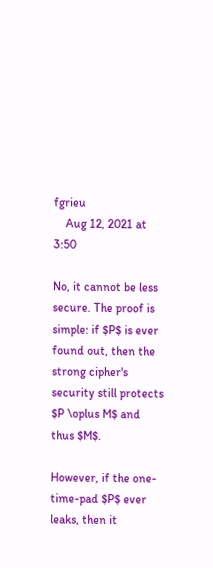fgrieu
    Aug 12, 2021 at 3:50

No, it cannot be less secure. The proof is simple: if $P$ is ever found out, then the strong cipher's security still protects $P \oplus M$ and thus $M$.

However, if the one-time-pad $P$ ever leaks, then it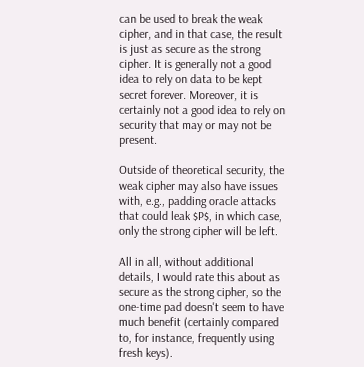can be used to break the weak cipher, and in that case, the result is just as secure as the strong cipher. It is generally not a good idea to rely on data to be kept secret forever. Moreover, it is certainly not a good idea to rely on security that may or may not be present.

Outside of theoretical security, the weak cipher may also have issues with, e.g., padding oracle attacks that could leak $P$, in which case, only the strong cipher will be left.

All in all, without additional details, I would rate this about as secure as the strong cipher, so the one-time pad doesn't seem to have much benefit (certainly compared to, for instance, frequently using fresh keys).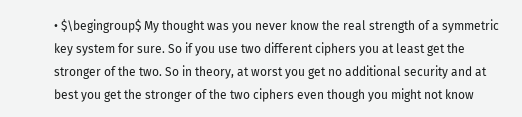• $\begingroup$ My thought was you never know the real strength of a symmetric key system for sure. So if you use two different ciphers you at least get the stronger of the two. So in theory, at worst you get no additional security and at best you get the stronger of the two ciphers even though you might not know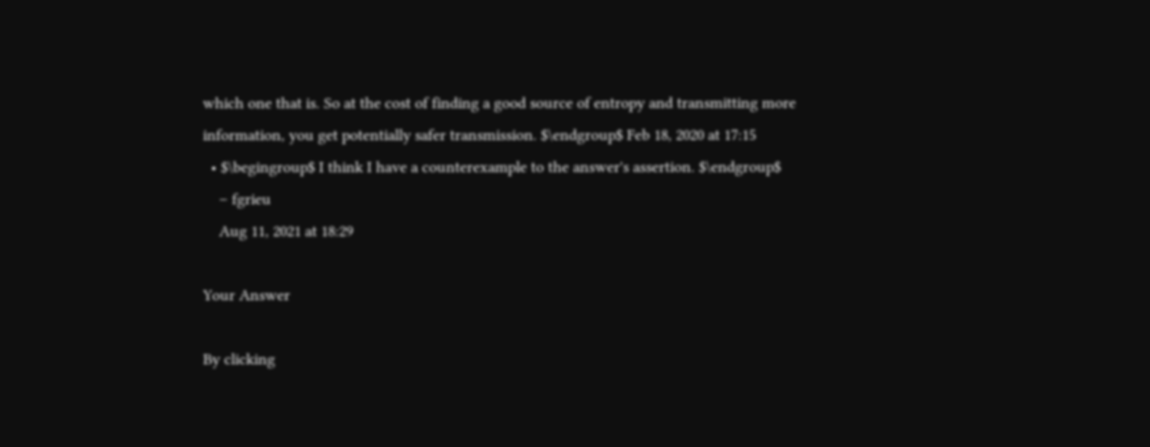which one that is. So at the cost of finding a good source of entropy and transmitting more information, you get potentially safer transmission. $\endgroup$ Feb 18, 2020 at 17:15
  • $\begingroup$ I think I have a counterexample to the answer's assertion. $\endgroup$
    – fgrieu
    Aug 11, 2021 at 18:29

Your Answer

By clicking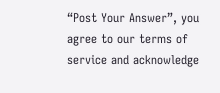“Post Your Answer”, you agree to our terms of service and acknowledge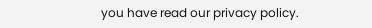you have read our privacy policy.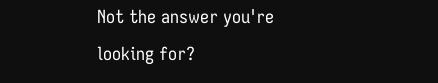Not the answer you're looking for?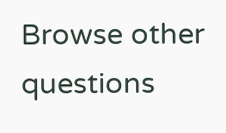Browse other questions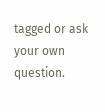tagged or ask your own question.